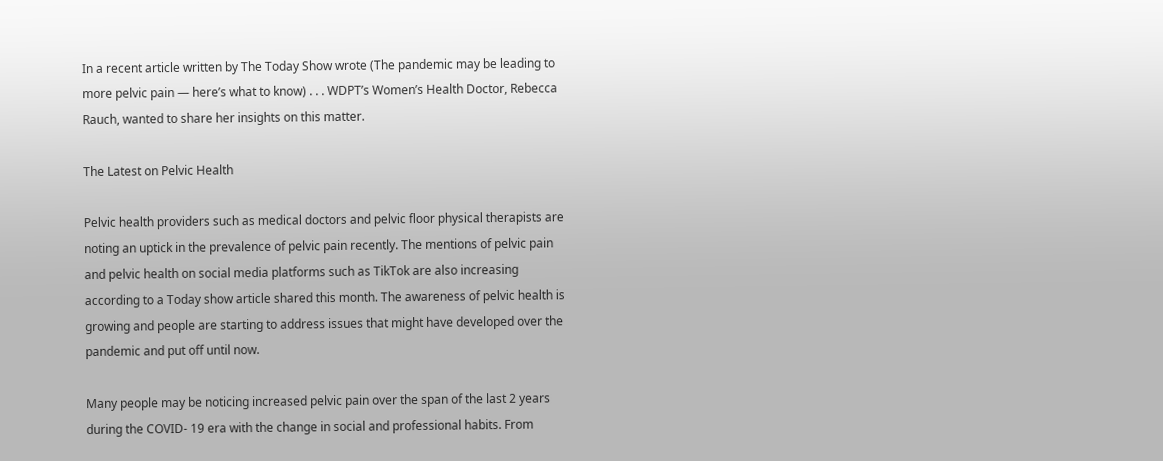In a recent article written by The Today Show wrote (The pandemic may be leading to more pelvic pain — here’s what to know) . . . WDPT’s Women’s Health Doctor, Rebecca Rauch, wanted to share her insights on this matter.

The Latest on Pelvic Health

Pelvic health providers such as medical doctors and pelvic floor physical therapists are noting an uptick in the prevalence of pelvic pain recently. The mentions of pelvic pain and pelvic health on social media platforms such as TikTok are also increasing according to a Today show article shared this month. The awareness of pelvic health is growing and people are starting to address issues that might have developed over the pandemic and put off until now.

Many people may be noticing increased pelvic pain over the span of the last 2 years during the COVID- 19 era with the change in social and professional habits. From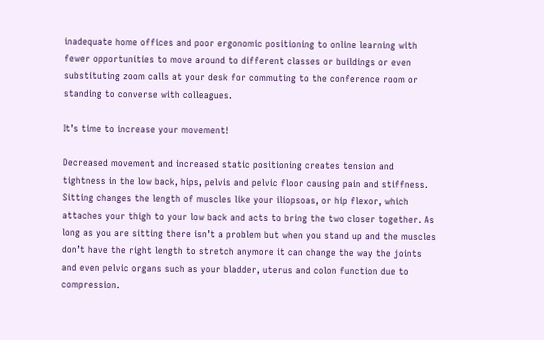inadequate home offices and poor ergonomic positioning to online learning with fewer opportunities to move around to different classes or buildings or even substituting zoom calls at your desk for commuting to the conference room or standing to converse with colleagues.

It’s time to increase your movement!

Decreased movement and increased static positioning creates tension and tightness in the low back, hips, pelvis and pelvic floor causing pain and stiffness. Sitting changes the length of muscles like your iliopsoas, or hip flexor, which attaches your thigh to your low back and acts to bring the two closer together. As long as you are sitting there isn’t a problem but when you stand up and the muscles don’t have the right length to stretch anymore it can change the way the joints and even pelvic organs such as your bladder, uterus and colon function due to compression.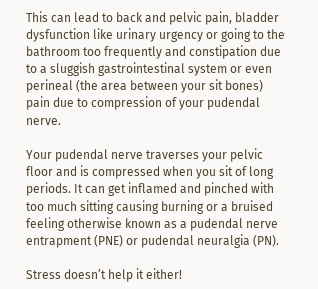This can lead to back and pelvic pain, bladder dysfunction like urinary urgency or going to the bathroom too frequently and constipation due to a sluggish gastrointestinal system or even perineal (the area between your sit bones) pain due to compression of your pudendal nerve.

Your pudendal nerve traverses your pelvic floor and is compressed when you sit of long periods. It can get inflamed and pinched with too much sitting causing burning or a bruised feeling otherwise known as a pudendal nerve entrapment (PNE) or pudendal neuralgia (PN).

Stress doesn’t help it either!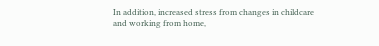In addition, increased stress from changes in childcare and working from home,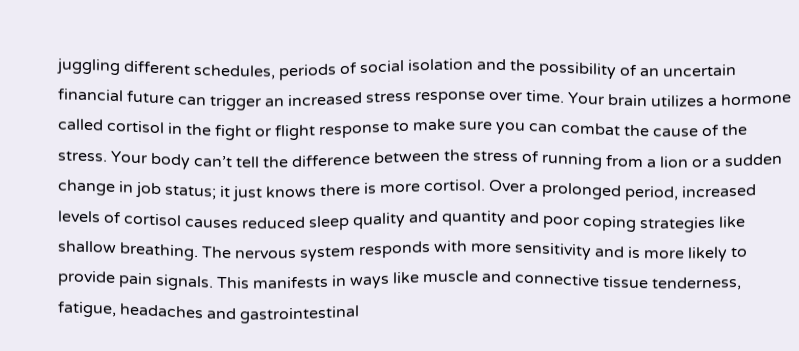juggling different schedules, periods of social isolation and the possibility of an uncertain financial future can trigger an increased stress response over time. Your brain utilizes a hormone called cortisol in the fight or flight response to make sure you can combat the cause of the stress. Your body can’t tell the difference between the stress of running from a lion or a sudden change in job status; it just knows there is more cortisol. Over a prolonged period, increased levels of cortisol causes reduced sleep quality and quantity and poor coping strategies like shallow breathing. The nervous system responds with more sensitivity and is more likely to provide pain signals. This manifests in ways like muscle and connective tissue tenderness, fatigue, headaches and gastrointestinal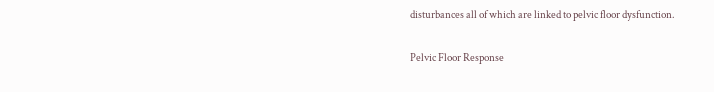disturbances all of which are linked to pelvic floor dysfunction.

Pelvic Floor Response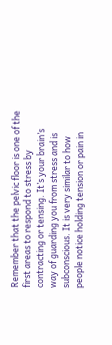Remember that the pelvic floor is one of the first areas to respond to stress by contracting or tensing. It’s your brain’s way of guarding you from stress and is subconscious. It is very similar to how people notice holding tension or pain in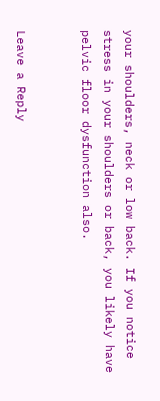your shoulders, neck or low back. If you notice stress in your shoulders or back, you likely have pelvic floor dysfunction also.


Leave a Reply